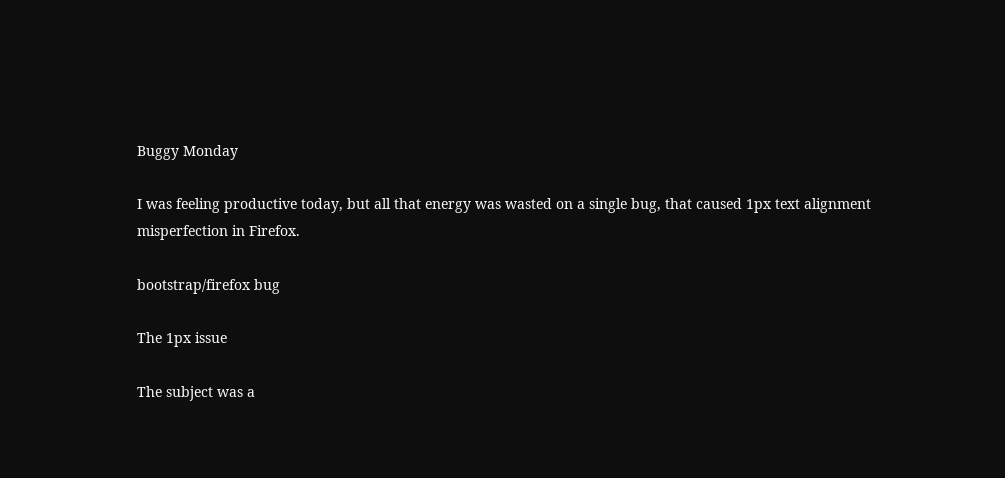Buggy Monday

I was feeling productive today, but all that energy was wasted on a single bug, that caused 1px text alignment misperfection in Firefox.

bootstrap/firefox bug

The 1px issue

The subject was a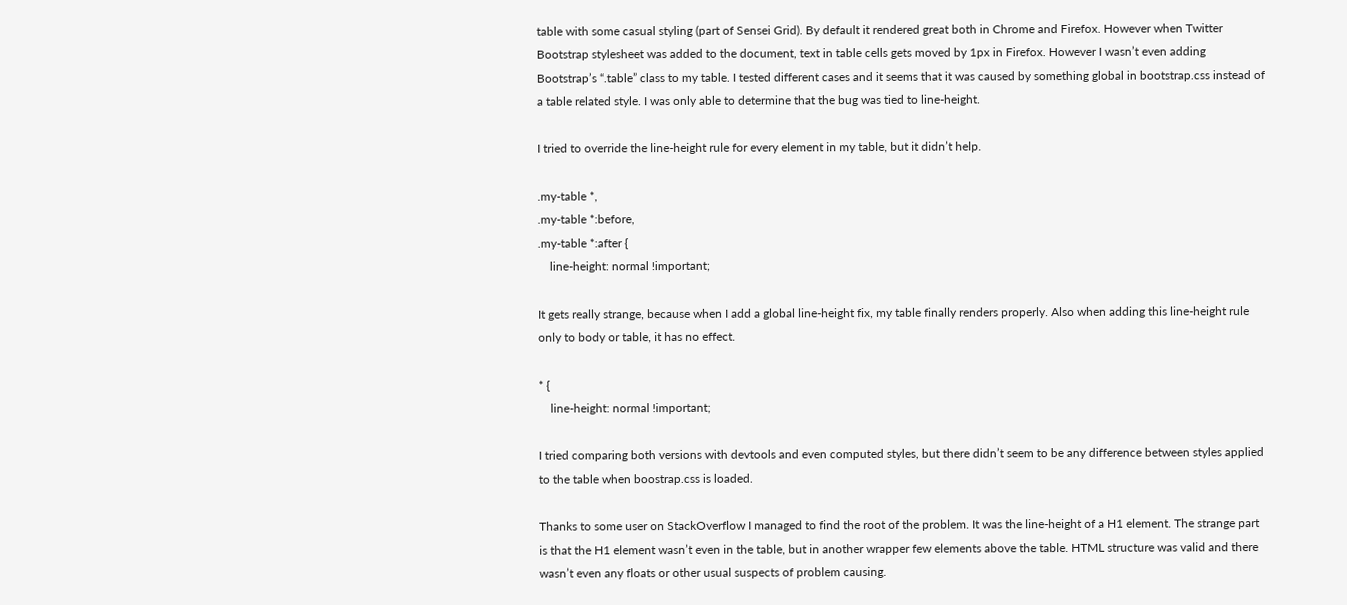table with some casual styling (part of Sensei Grid). By default it rendered great both in Chrome and Firefox. However when Twitter Bootstrap stylesheet was added to the document, text in table cells gets moved by 1px in Firefox. However I wasn’t even adding Bootstrap’s “.table” class to my table. I tested different cases and it seems that it was caused by something global in bootstrap.css instead of a table related style. I was only able to determine that the bug was tied to line-height.

I tried to override the line-height rule for every element in my table, but it didn’t help.

.my-table *,
.my-table *:before,
.my-table *:after {
    line-height: normal !important;

It gets really strange, because when I add a global line-height fix, my table finally renders properly. Also when adding this line-height rule only to body or table, it has no effect.

* {
    line-height: normal !important;

I tried comparing both versions with devtools and even computed styles, but there didn’t seem to be any difference between styles applied to the table when boostrap.css is loaded.

Thanks to some user on StackOverflow I managed to find the root of the problem. It was the line-height of a H1 element. The strange part is that the H1 element wasn’t even in the table, but in another wrapper few elements above the table. HTML structure was valid and there wasn’t even any floats or other usual suspects of problem causing.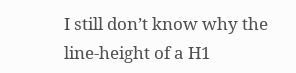I still don’t know why the line-height of a H1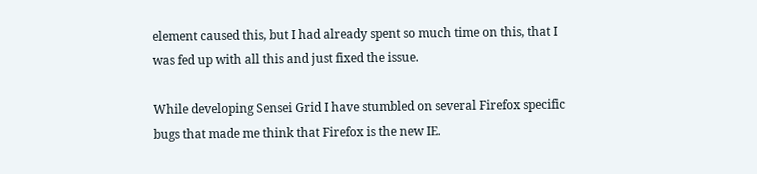element caused this, but I had already spent so much time on this, that I was fed up with all this and just fixed the issue.

While developing Sensei Grid I have stumbled on several Firefox specific bugs that made me think that Firefox is the new IE.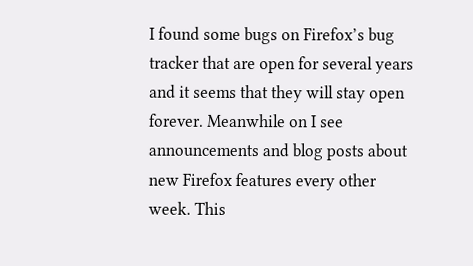I found some bugs on Firefox’s bug tracker that are open for several years and it seems that they will stay open forever. Meanwhile on I see announcements and blog posts about new Firefox features every other week. This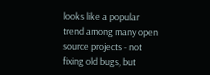looks like a popular trend among many open source projects - not fixing old bugs, but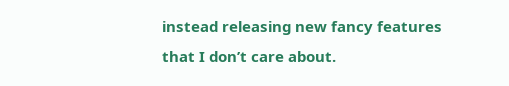instead releasing new fancy features that I don’t care about.